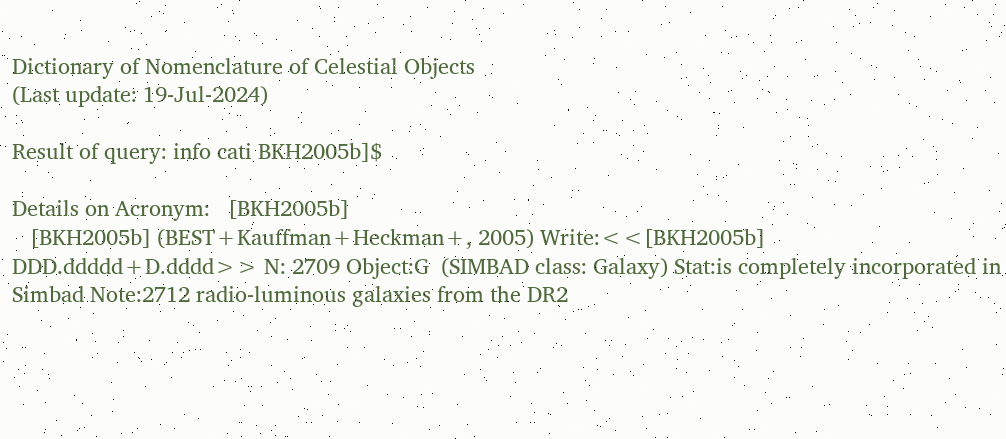Dictionary of Nomenclature of Celestial Objects
(Last update: 19-Jul-2024)

Result of query: info cati BKH2005b]$

Details on Acronym:   [BKH2005b]
   [BKH2005b] (BEST+Kauffman+Heckman+, 2005) Write:<<[BKH2005b] DDD.ddddd+D.dddd>> N: 2709 Object:G  (SIMBAD class: Galaxy) Stat:is completely incorporated in Simbad Note:2712 radio-luminous galaxies from the DR2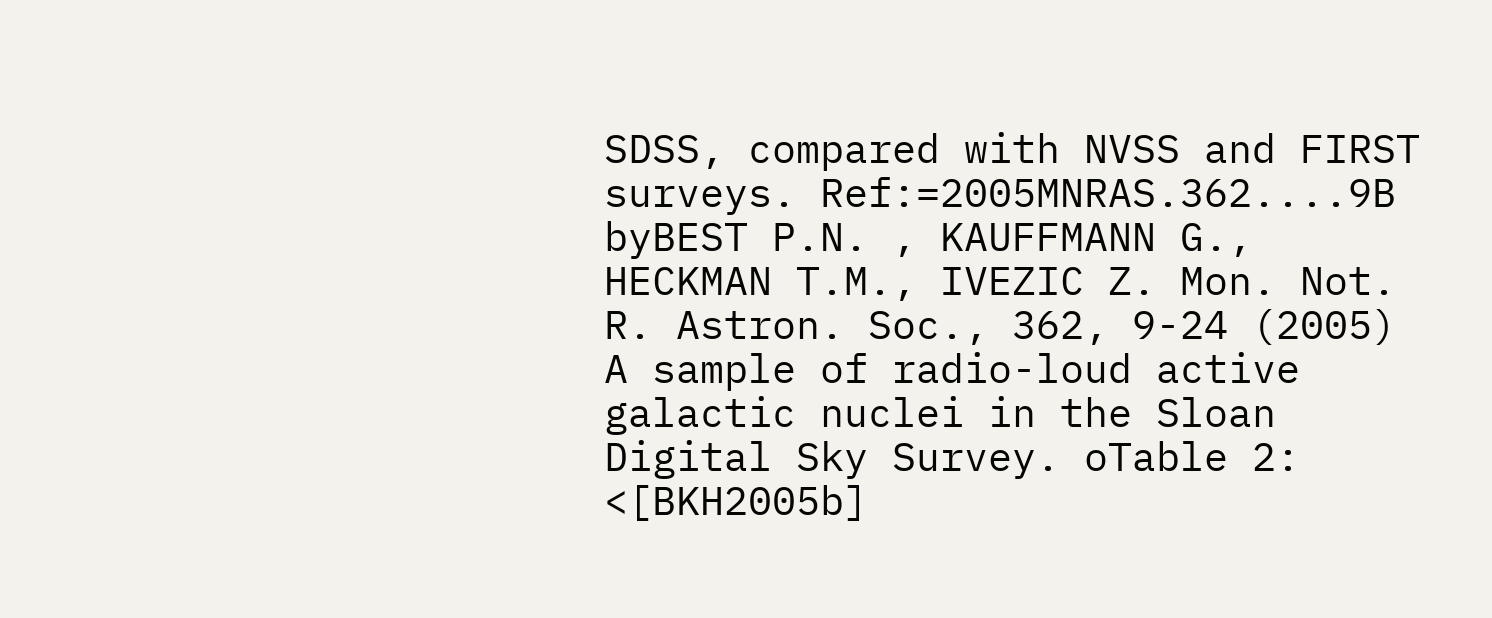SDSS, compared with NVSS and FIRST surveys. Ref:=2005MNRAS.362....9B byBEST P.N. , KAUFFMANN G., HECKMAN T.M., IVEZIC Z. Mon. Not. R. Astron. Soc., 362, 9-24 (2005) A sample of radio-loud active galactic nuclei in the Sloan Digital Sky Survey. oTable 2: <[BKH2005b]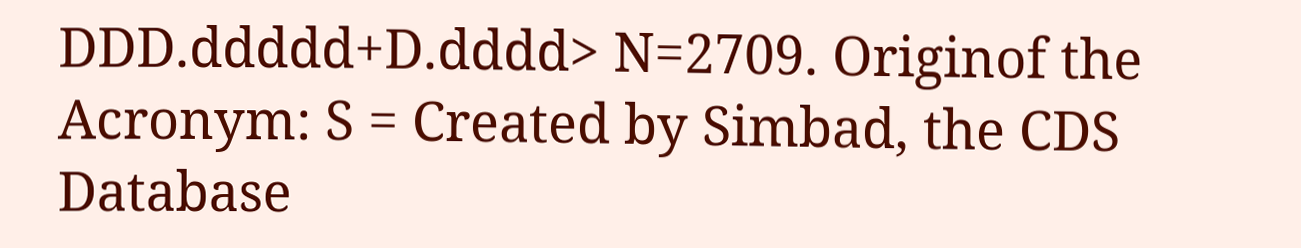DDD.ddddd+D.dddd> N=2709. Originof the Acronym: S = Created by Simbad, the CDS Database